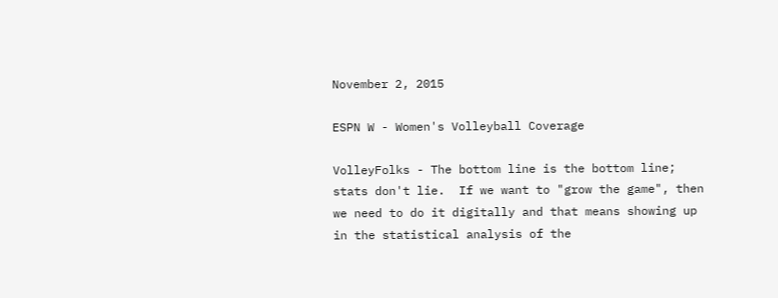November 2, 2015

ESPN W - Women's Volleyball Coverage

VolleyFolks - The bottom line is the bottom line; stats don't lie.  If we want to "grow the game", then we need to do it digitally and that means showing up in the statistical analysis of the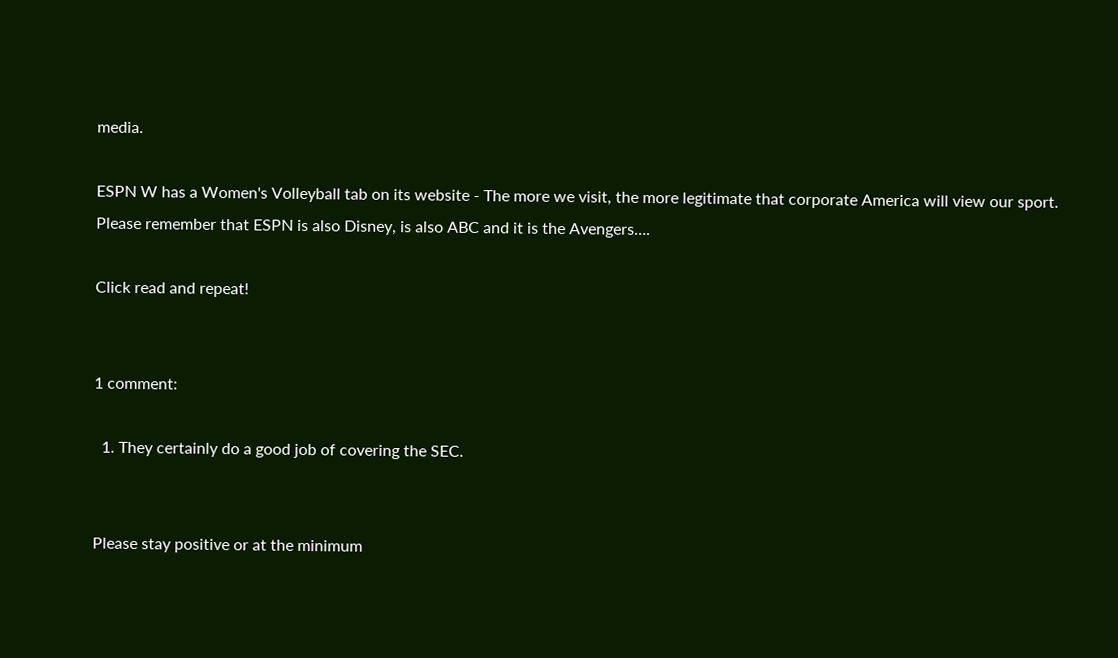media.

ESPN W has a Women's Volleyball tab on its website - The more we visit, the more legitimate that corporate America will view our sport.  Please remember that ESPN is also Disney, is also ABC and it is the Avengers….

Click read and repeat!


1 comment:

  1. They certainly do a good job of covering the SEC.


Please stay positive or at the minimum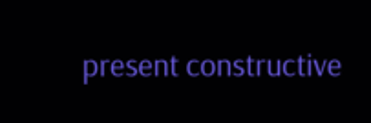present constructive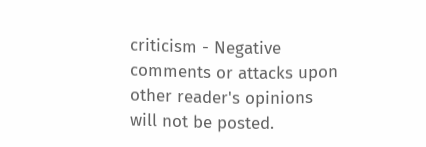criticism - Negative comments or attacks upon other reader's opinions will not be posted.